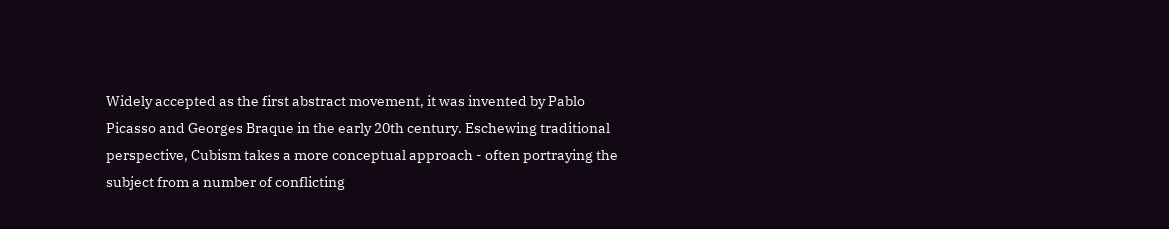Widely accepted as the first abstract movement, it was invented by Pablo Picasso and Georges Braque in the early 20th century. Eschewing traditional perspective, Cubism takes a more conceptual approach - often portraying the subject from a number of conflicting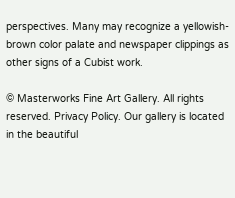perspectives. Many may recognize a yellowish-brown color palate and newspaper clippings as other signs of a Cubist work.

© Masterworks Fine Art Gallery. All rights reserved. Privacy Policy. Our gallery is located in the beautiful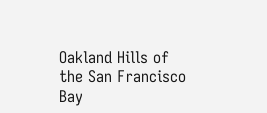Oakland Hills of the San Francisco Bay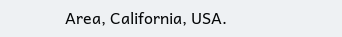Area, California, USA.